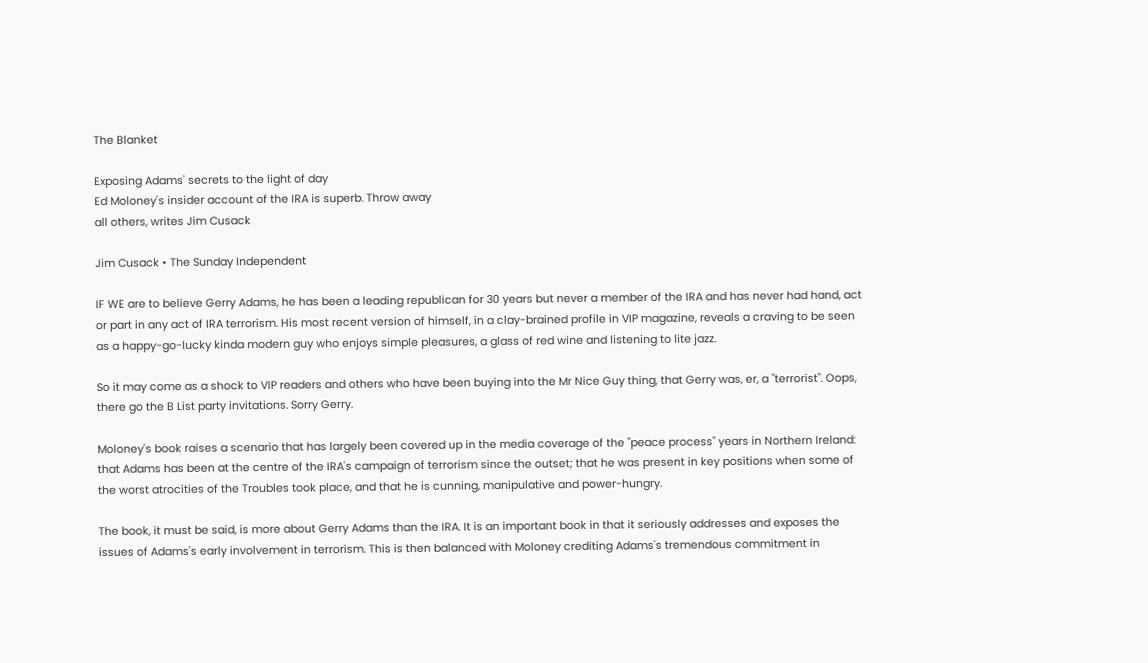The Blanket

Exposing Adams' secrets to the light of day
Ed Moloney's insider account of the IRA is superb. Throw away
all others, writes Jim Cusack

Jim Cusack • The Sunday Independent

IF WE are to believe Gerry Adams, he has been a leading republican for 30 years but never a member of the IRA and has never had hand, act or part in any act of IRA terrorism. His most recent version of himself, in a clay-brained profile in VIP magazine, reveals a craving to be seen as a happy-go-lucky kinda modern guy who enjoys simple pleasures, a glass of red wine and listening to lite jazz.

So it may come as a shock to VIP readers and others who have been buying into the Mr Nice Guy thing, that Gerry was, er, a "terrorist". Oops, there go the B List party invitations. Sorry Gerry.

Moloney's book raises a scenario that has largely been covered up in the media coverage of the "peace process" years in Northern Ireland: that Adams has been at the centre of the IRA's campaign of terrorism since the outset; that he was present in key positions when some of the worst atrocities of the Troubles took place, and that he is cunning, manipulative and power-hungry.

The book, it must be said, is more about Gerry Adams than the IRA. It is an important book in that it seriously addresses and exposes the issues of Adams's early involvement in terrorism. This is then balanced with Moloney crediting Adams's tremendous commitment in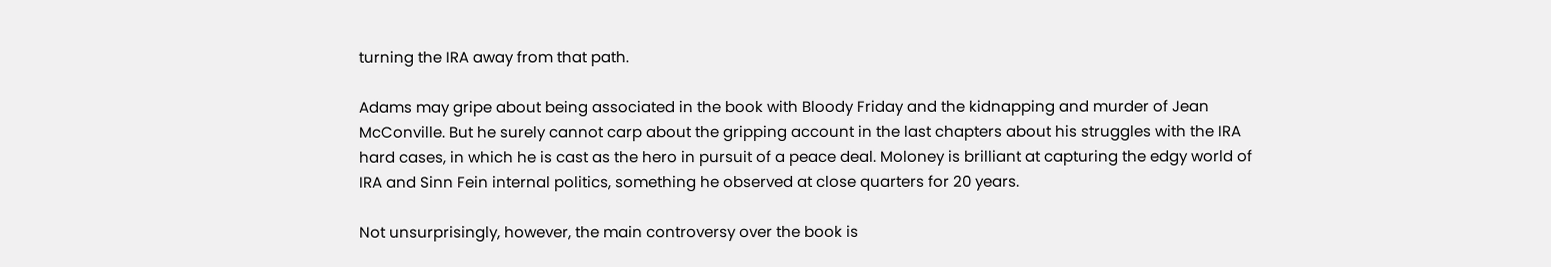turning the IRA away from that path.

Adams may gripe about being associated in the book with Bloody Friday and the kidnapping and murder of Jean McConville. But he surely cannot carp about the gripping account in the last chapters about his struggles with the IRA hard cases, in which he is cast as the hero in pursuit of a peace deal. Moloney is brilliant at capturing the edgy world of IRA and Sinn Fein internal politics, something he observed at close quarters for 20 years.

Not unsurprisingly, however, the main controversy over the book is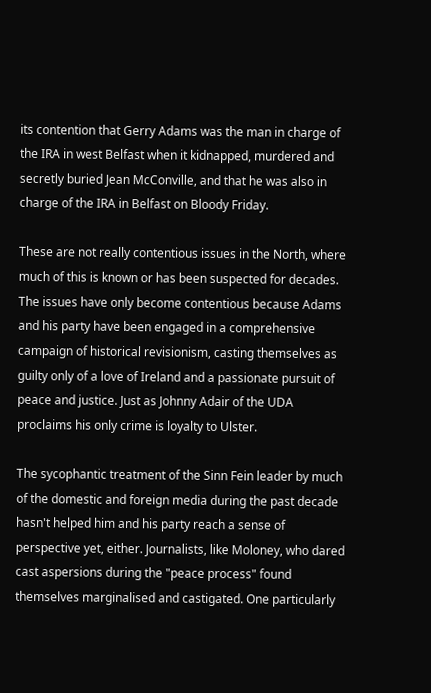its contention that Gerry Adams was the man in charge of the IRA in west Belfast when it kidnapped, murdered and secretly buried Jean McConville, and that he was also in charge of the IRA in Belfast on Bloody Friday.

These are not really contentious issues in the North, where much of this is known or has been suspected for decades. The issues have only become contentious because Adams and his party have been engaged in a comprehensive campaign of historical revisionism, casting themselves as guilty only of a love of Ireland and a passionate pursuit of peace and justice. Just as Johnny Adair of the UDA proclaims his only crime is loyalty to Ulster.

The sycophantic treatment of the Sinn Fein leader by much of the domestic and foreign media during the past decade hasn't helped him and his party reach a sense of perspective yet, either. Journalists, like Moloney, who dared cast aspersions during the "peace process" found themselves marginalised and castigated. One particularly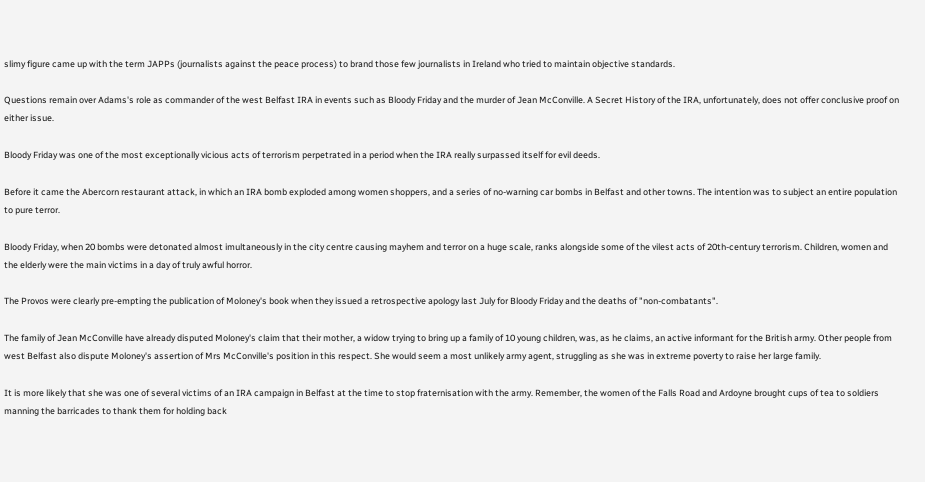slimy figure came up with the term JAPPs (journalists against the peace process) to brand those few journalists in Ireland who tried to maintain objective standards.

Questions remain over Adams's role as commander of the west Belfast IRA in events such as Bloody Friday and the murder of Jean McConville. A Secret History of the IRA, unfortunately, does not offer conclusive proof on either issue.

Bloody Friday was one of the most exceptionally vicious acts of terrorism perpetrated in a period when the IRA really surpassed itself for evil deeds.

Before it came the Abercorn restaurant attack, in which an IRA bomb exploded among women shoppers, and a series of no-warning car bombs in Belfast and other towns. The intention was to subject an entire population to pure terror.

Bloody Friday, when 20 bombs were detonated almost imultaneously in the city centre causing mayhem and terror on a huge scale, ranks alongside some of the vilest acts of 20th-century terrorism. Children, women and the elderly were the main victims in a day of truly awful horror.

The Provos were clearly pre-empting the publication of Moloney's book when they issued a retrospective apology last July for Bloody Friday and the deaths of "non-combatants".

The family of Jean McConville have already disputed Moloney's claim that their mother, a widow trying to bring up a family of 10 young children, was, as he claims, an active informant for the British army. Other people from west Belfast also dispute Moloney's assertion of Mrs McConville's position in this respect. She would seem a most unlikely army agent, struggling as she was in extreme poverty to raise her large family.

It is more likely that she was one of several victims of an IRA campaign in Belfast at the time to stop fraternisation with the army. Remember, the women of the Falls Road and Ardoyne brought cups of tea to soldiers manning the barricades to thank them for holding back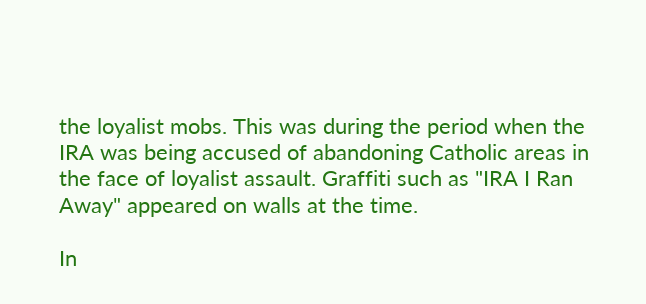the loyalist mobs. This was during the period when the IRA was being accused of abandoning Catholic areas in the face of loyalist assault. Graffiti such as "IRA I Ran Away" appeared on walls at the time.

In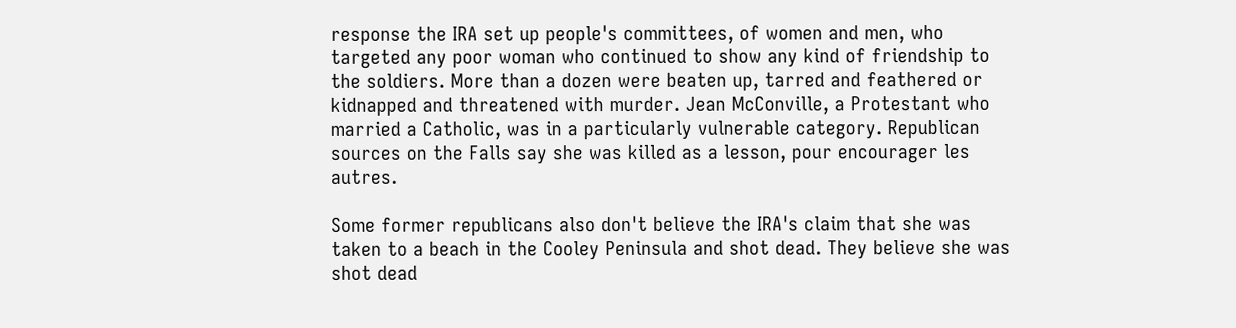response the IRA set up people's committees, of women and men, who targeted any poor woman who continued to show any kind of friendship to the soldiers. More than a dozen were beaten up, tarred and feathered or kidnapped and threatened with murder. Jean McConville, a Protestant who married a Catholic, was in a particularly vulnerable category. Republican sources on the Falls say she was killed as a lesson, pour encourager les autres.

Some former republicans also don't believe the IRA's claim that she was taken to a beach in the Cooley Peninsula and shot dead. They believe she was shot dead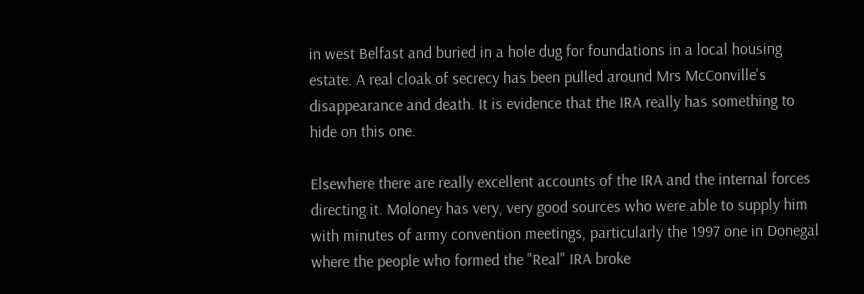in west Belfast and buried in a hole dug for foundations in a local housing estate. A real cloak of secrecy has been pulled around Mrs McConville's disappearance and death. It is evidence that the IRA really has something to hide on this one.

Elsewhere there are really excellent accounts of the IRA and the internal forces directing it. Moloney has very, very good sources who were able to supply him with minutes of army convention meetings, particularly the 1997 one in Donegal where the people who formed the "Real" IRA broke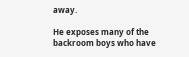away.

He exposes many of the backroom boys who have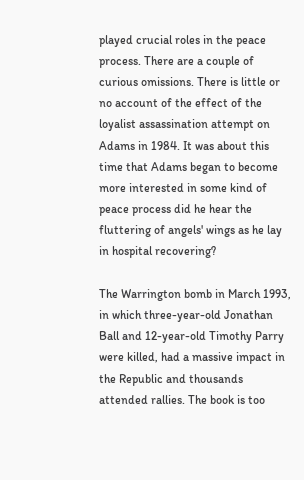played crucial roles in the peace process. There are a couple of curious omissions. There is little or no account of the effect of the loyalist assassination attempt on Adams in 1984. It was about this time that Adams began to become more interested in some kind of peace process did he hear the fluttering of angels' wings as he lay in hospital recovering?

The Warrington bomb in March 1993, in which three-year-old Jonathan Ball and 12-year-old Timothy Parry were killed, had a massive impact in the Republic and thousands attended rallies. The book is too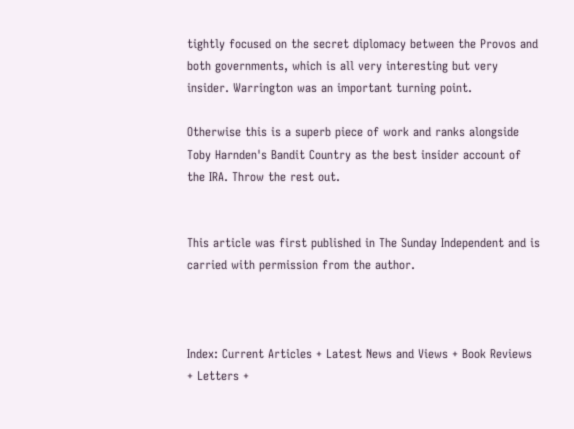tightly focused on the secret diplomacy between the Provos and both governments, which is all very interesting but very insider. Warrington was an important turning point.

Otherwise this is a superb piece of work and ranks alongside Toby Harnden's Bandit Country as the best insider account of the IRA. Throw the rest out.


This article was first published in The Sunday Independent and is carried with permission from the author.



Index: Current Articles + Latest News and Views + Book Reviews + Letters +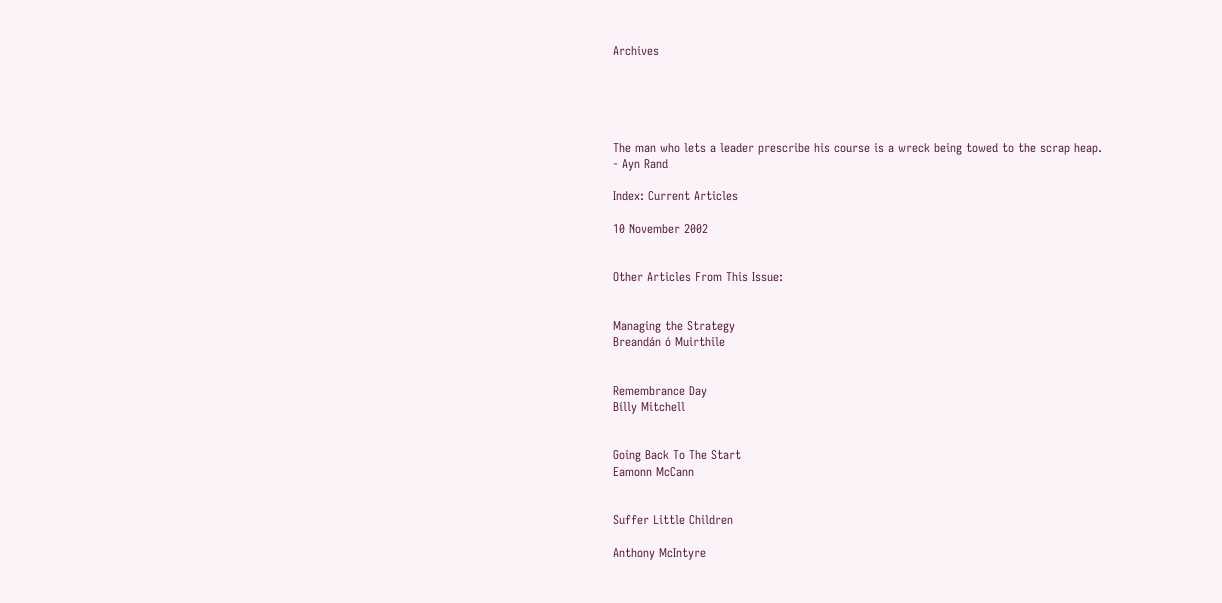Archives





The man who lets a leader prescribe his course is a wreck being towed to the scrap heap.
- Ayn Rand

Index: Current Articles

10 November 2002


Other Articles From This Issue:


Managing the Strategy
Breandán ó Muirthile


Remembrance Day
Billy Mitchell


Going Back To The Start
Eamonn McCann


Suffer Little Children

Anthony McIntyre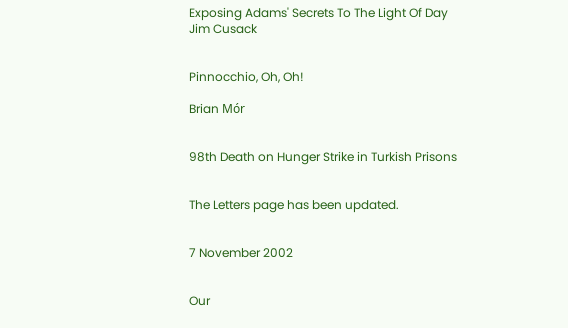Exposing Adams' Secrets To The Light Of Day
Jim Cusack


Pinnocchio, Oh, Oh!

Brian Mór


98th Death on Hunger Strike in Turkish Prisons


The Letters page has been updated.


7 November 2002


Our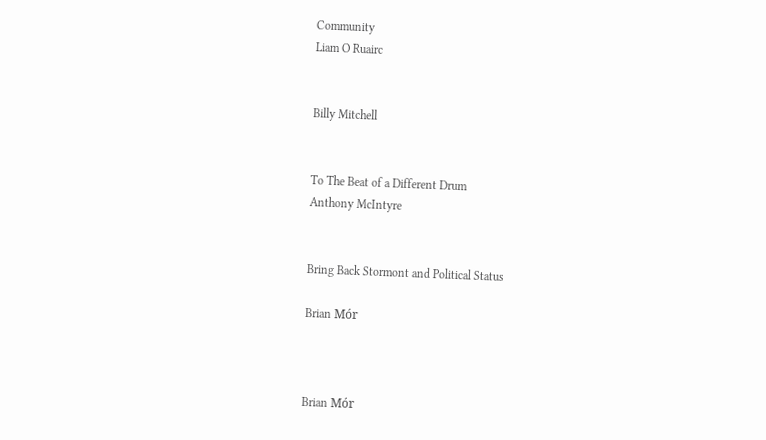Community
Liam O Ruairc


Billy Mitchell


To The Beat of a Different Drum
Anthony McIntyre


Bring Back Stormont and Political Status

Brian Mór



Brian Mór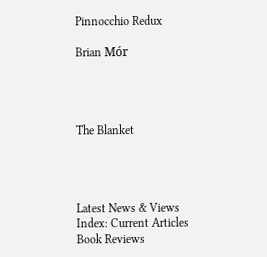Pinnocchio Redux

Brian Mór




The Blanket




Latest News & Views
Index: Current Articles
Book Reviews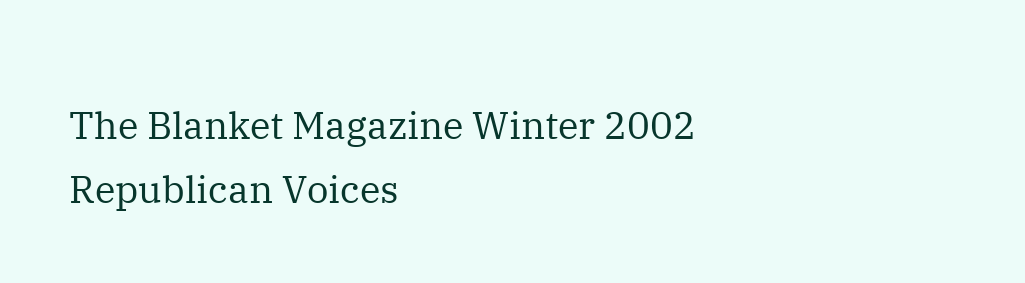The Blanket Magazine Winter 2002
Republican Voices